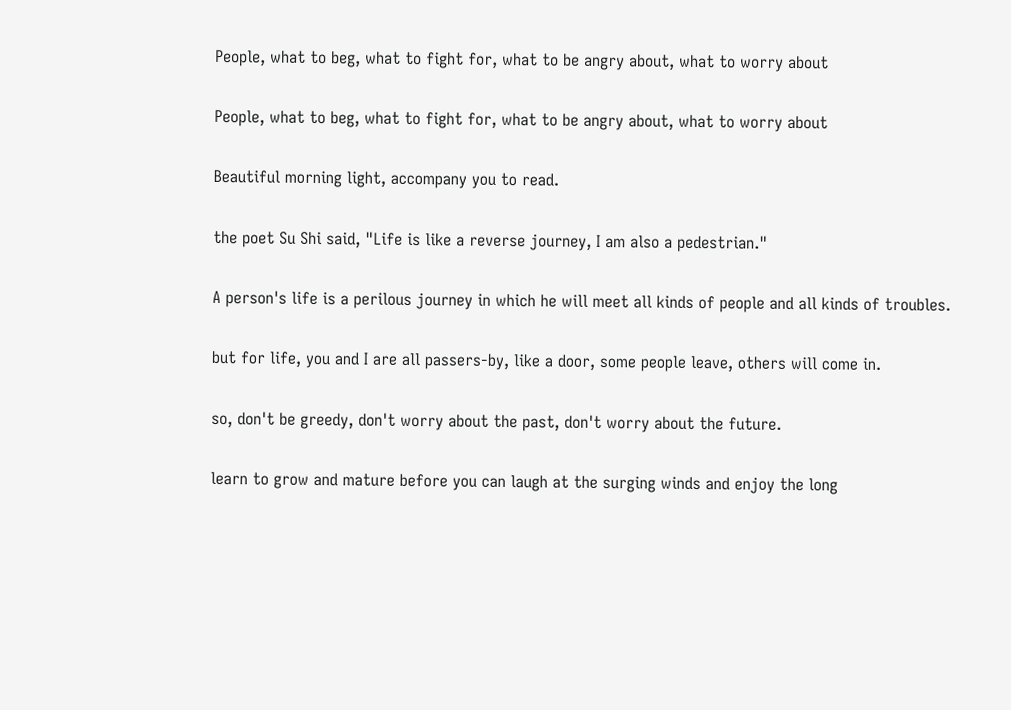People, what to beg, what to fight for, what to be angry about, what to worry about

People, what to beg, what to fight for, what to be angry about, what to worry about

Beautiful morning light, accompany you to read.

the poet Su Shi said, "Life is like a reverse journey, I am also a pedestrian."

A person's life is a perilous journey in which he will meet all kinds of people and all kinds of troubles.

but for life, you and I are all passers-by, like a door, some people leave, others will come in.

so, don't be greedy, don't worry about the past, don't worry about the future.

learn to grow and mature before you can laugh at the surging winds and enjoy the long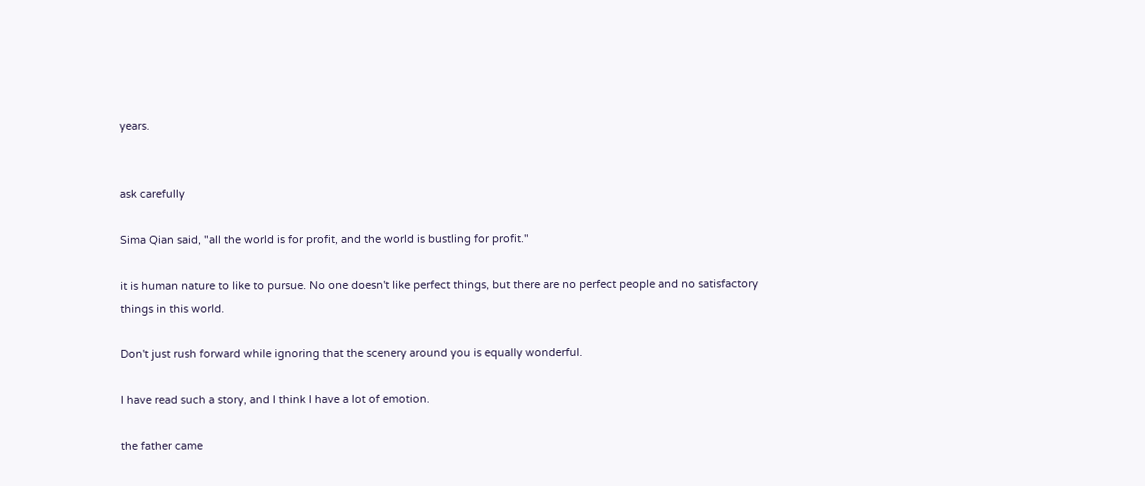years.


ask carefully

Sima Qian said, "all the world is for profit, and the world is bustling for profit."

it is human nature to like to pursue. No one doesn't like perfect things, but there are no perfect people and no satisfactory things in this world.

Don't just rush forward while ignoring that the scenery around you is equally wonderful.

I have read such a story, and I think I have a lot of emotion.

the father came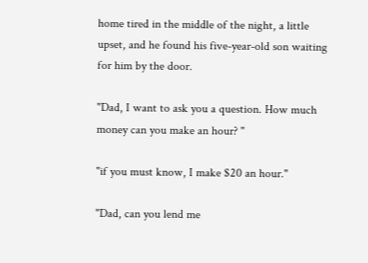home tired in the middle of the night, a little upset, and he found his five-year-old son waiting for him by the door.

"Dad, I want to ask you a question. How much money can you make an hour? "

"if you must know, I make $20 an hour."

"Dad, can you lend me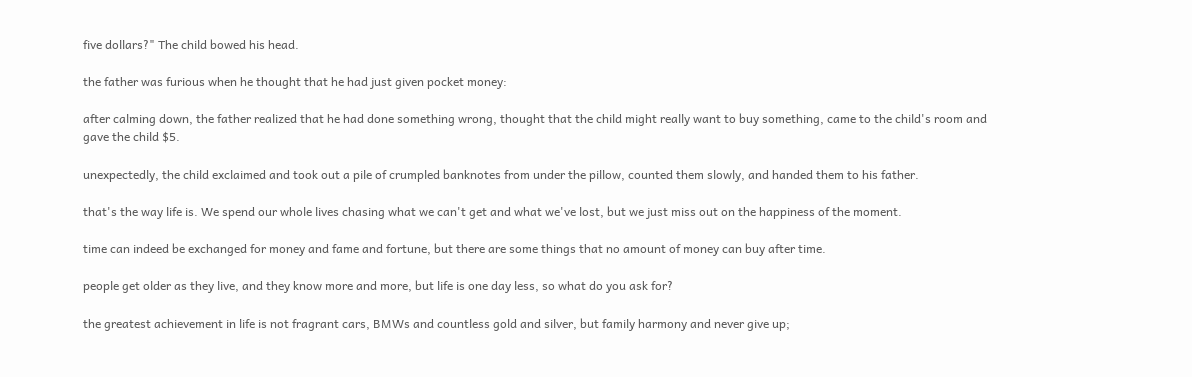five dollars?" The child bowed his head.

the father was furious when he thought that he had just given pocket money:

after calming down, the father realized that he had done something wrong, thought that the child might really want to buy something, came to the child's room and gave the child $5.

unexpectedly, the child exclaimed and took out a pile of crumpled banknotes from under the pillow, counted them slowly, and handed them to his father.

that's the way life is. We spend our whole lives chasing what we can't get and what we've lost, but we just miss out on the happiness of the moment.

time can indeed be exchanged for money and fame and fortune, but there are some things that no amount of money can buy after time.

people get older as they live, and they know more and more, but life is one day less, so what do you ask for?

the greatest achievement in life is not fragrant cars, BMWs and countless gold and silver, but family harmony and never give up;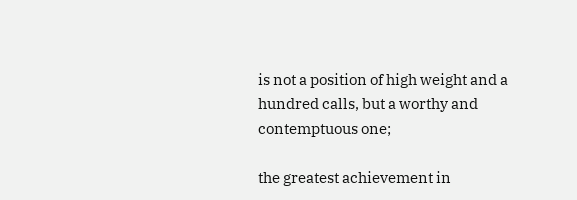is not a position of high weight and a hundred calls, but a worthy and contemptuous one;

the greatest achievement in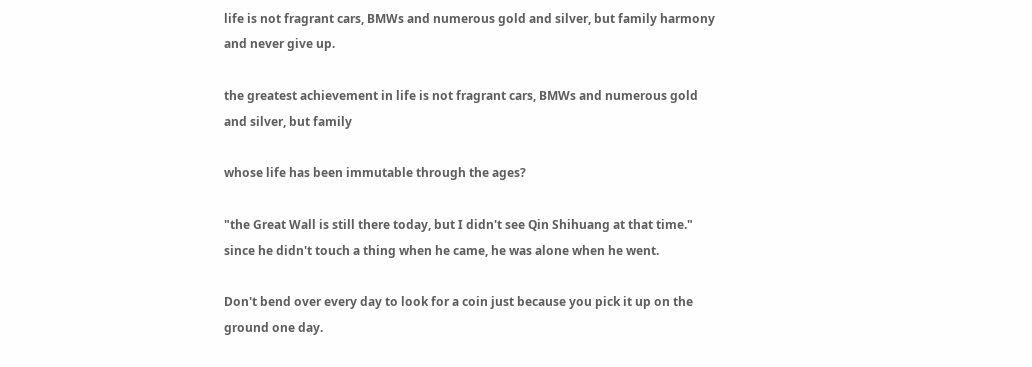life is not fragrant cars, BMWs and numerous gold and silver, but family harmony and never give up.

the greatest achievement in life is not fragrant cars, BMWs and numerous gold and silver, but family

whose life has been immutable through the ages?

"the Great Wall is still there today, but I didn't see Qin Shihuang at that time." since he didn't touch a thing when he came, he was alone when he went.

Don't bend over every day to look for a coin just because you pick it up on the ground one day.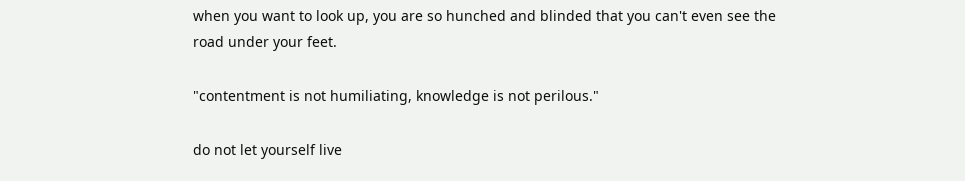when you want to look up, you are so hunched and blinded that you can't even see the road under your feet.

"contentment is not humiliating, knowledge is not perilous."

do not let yourself live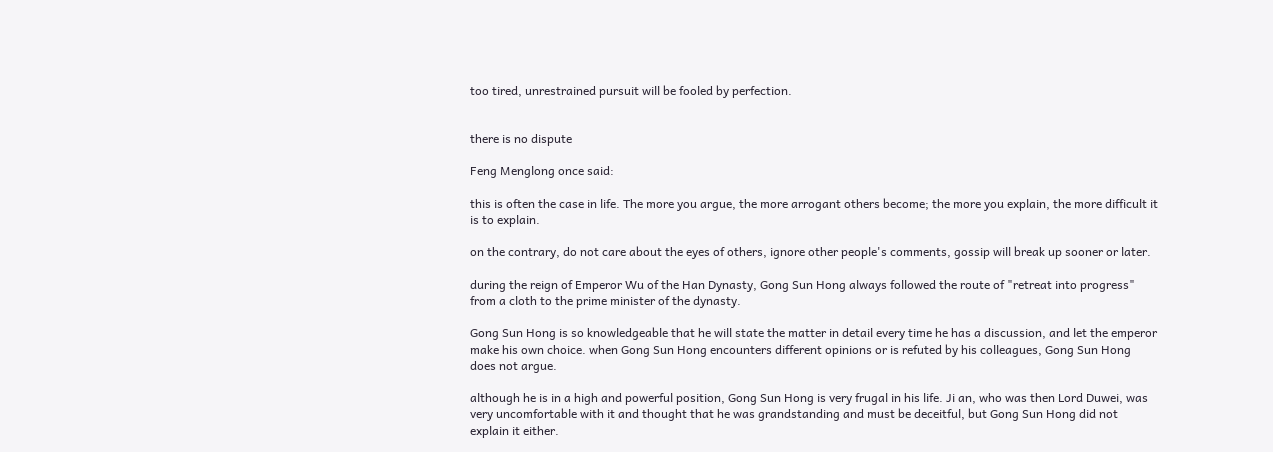too tired, unrestrained pursuit will be fooled by perfection.


there is no dispute

Feng Menglong once said:

this is often the case in life. The more you argue, the more arrogant others become; the more you explain, the more difficult it is to explain.

on the contrary, do not care about the eyes of others, ignore other people's comments, gossip will break up sooner or later.

during the reign of Emperor Wu of the Han Dynasty, Gong Sun Hong always followed the route of "retreat into progress" from a cloth to the prime minister of the dynasty.

Gong Sun Hong is so knowledgeable that he will state the matter in detail every time he has a discussion, and let the emperor make his own choice. when Gong Sun Hong encounters different opinions or is refuted by his colleagues, Gong Sun Hong does not argue.

although he is in a high and powerful position, Gong Sun Hong is very frugal in his life. Ji an, who was then Lord Duwei, was very uncomfortable with it and thought that he was grandstanding and must be deceitful, but Gong Sun Hong did not explain it either.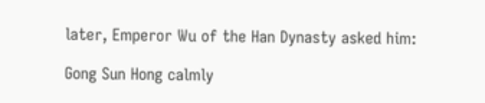later, Emperor Wu of the Han Dynasty asked him:

Gong Sun Hong calmly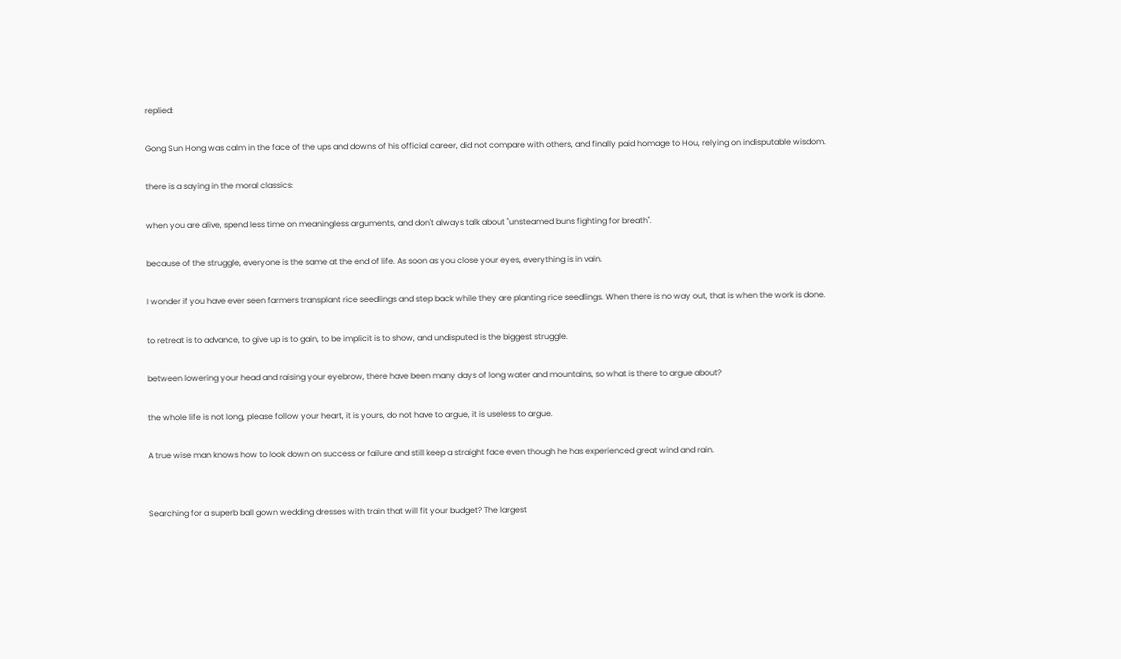replied:

Gong Sun Hong was calm in the face of the ups and downs of his official career, did not compare with others, and finally paid homage to Hou, relying on indisputable wisdom.

there is a saying in the moral classics:

when you are alive, spend less time on meaningless arguments, and don't always talk about "unsteamed buns fighting for breath".

because of the struggle, everyone is the same at the end of life. As soon as you close your eyes, everything is in vain.

I wonder if you have ever seen farmers transplant rice seedlings and step back while they are planting rice seedlings. When there is no way out, that is when the work is done.

to retreat is to advance, to give up is to gain, to be implicit is to show, and undisputed is the biggest struggle.

between lowering your head and raising your eyebrow, there have been many days of long water and mountains, so what is there to argue about?

the whole life is not long, please follow your heart, it is yours, do not have to argue, it is useless to argue.

A true wise man knows how to look down on success or failure and still keep a straight face even though he has experienced great wind and rain.


Searching for a superb ball gown wedding dresses with train that will fit your budget? The largest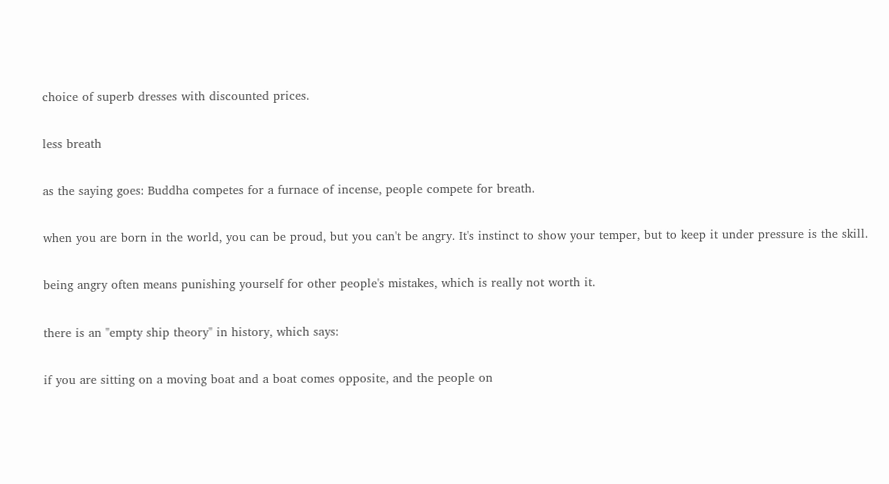choice of superb dresses with discounted prices.

less breath

as the saying goes: Buddha competes for a furnace of incense, people compete for breath.

when you are born in the world, you can be proud, but you can't be angry. It's instinct to show your temper, but to keep it under pressure is the skill.

being angry often means punishing yourself for other people's mistakes, which is really not worth it.

there is an "empty ship theory" in history, which says:

if you are sitting on a moving boat and a boat comes opposite, and the people on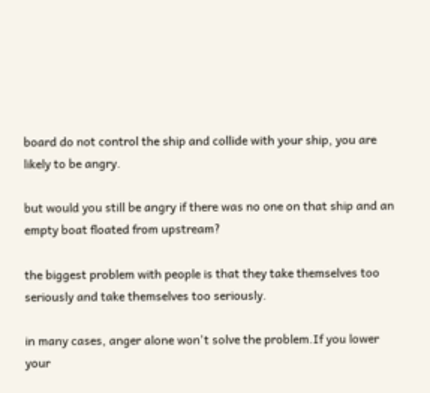board do not control the ship and collide with your ship, you are likely to be angry.

but would you still be angry if there was no one on that ship and an empty boat floated from upstream?

the biggest problem with people is that they take themselves too seriously and take themselves too seriously.

in many cases, anger alone won't solve the problem.If you lower your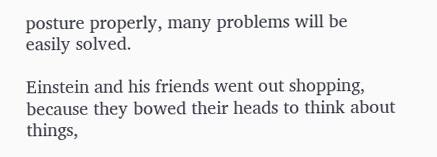posture properly, many problems will be easily solved.

Einstein and his friends went out shopping, because they bowed their heads to think about things,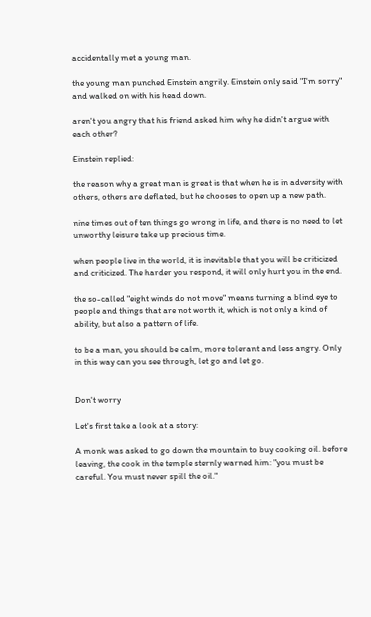accidentally met a young man.

the young man punched Einstein angrily. Einstein only said "I'm sorry" and walked on with his head down.

aren't you angry that his friend asked him why he didn't argue with each other?

Einstein replied:

the reason why a great man is great is that when he is in adversity with others, others are deflated, but he chooses to open up a new path.

nine times out of ten things go wrong in life, and there is no need to let unworthy leisure take up precious time.

when people live in the world, it is inevitable that you will be criticized and criticized. The harder you respond, it will only hurt you in the end.

the so-called "eight winds do not move" means turning a blind eye to people and things that are not worth it, which is not only a kind of ability, but also a pattern of life.

to be a man, you should be calm, more tolerant and less angry. Only in this way can you see through, let go and let go.


Don't worry

Let's first take a look at a story:

A monk was asked to go down the mountain to buy cooking oil. before leaving, the cook in the temple sternly warned him: "you must be careful. You must never spill the oil."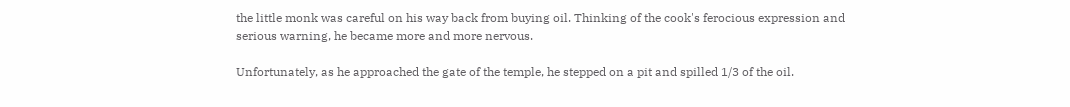the little monk was careful on his way back from buying oil. Thinking of the cook's ferocious expression and serious warning, he became more and more nervous.

Unfortunately, as he approached the gate of the temple, he stepped on a pit and spilled 1/3 of the oil.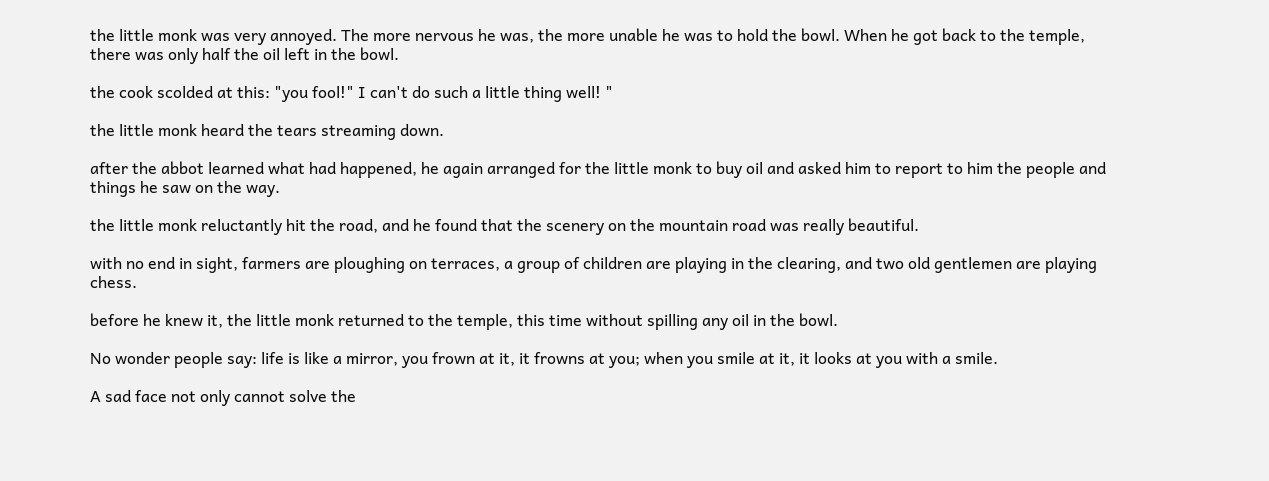the little monk was very annoyed. The more nervous he was, the more unable he was to hold the bowl. When he got back to the temple, there was only half the oil left in the bowl.

the cook scolded at this: "you fool!" I can't do such a little thing well! "

the little monk heard the tears streaming down.

after the abbot learned what had happened, he again arranged for the little monk to buy oil and asked him to report to him the people and things he saw on the way.

the little monk reluctantly hit the road, and he found that the scenery on the mountain road was really beautiful.

with no end in sight, farmers are ploughing on terraces, a group of children are playing in the clearing, and two old gentlemen are playing chess.

before he knew it, the little monk returned to the temple, this time without spilling any oil in the bowl.

No wonder people say: life is like a mirror, you frown at it, it frowns at you; when you smile at it, it looks at you with a smile.

A sad face not only cannot solve the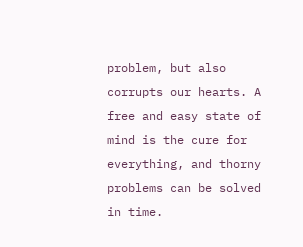problem, but also corrupts our hearts. A free and easy state of mind is the cure for everything, and thorny problems can be solved in time.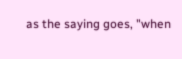as the saying goes, "when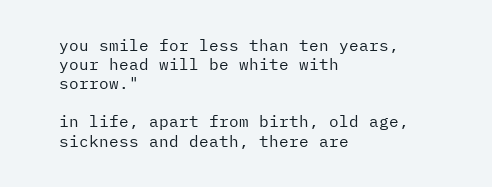you smile for less than ten years, your head will be white with sorrow."

in life, apart from birth, old age, sickness and death, there are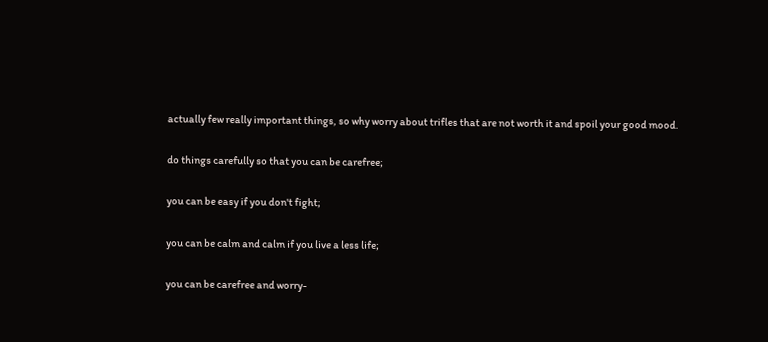actually few really important things, so why worry about trifles that are not worth it and spoil your good mood.

do things carefully so that you can be carefree;

you can be easy if you don't fight;

you can be calm and calm if you live a less life;

you can be carefree and worry-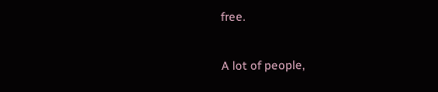free.

A lot of people,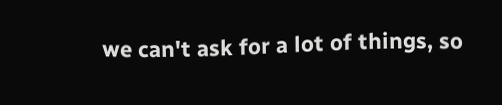we can't ask for a lot of things, so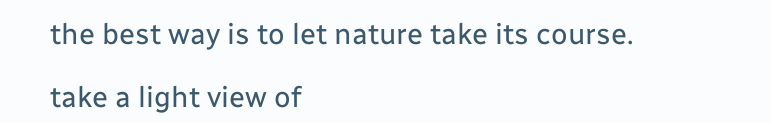the best way is to let nature take its course.

take a light view of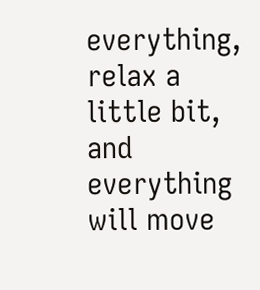everything, relax a little bit, and everything will move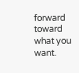forward toward what you want.